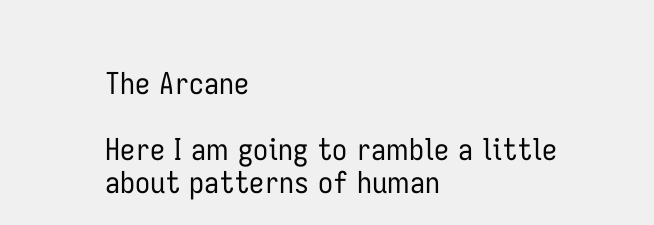The Arcane

Here I am going to ramble a little about patterns of human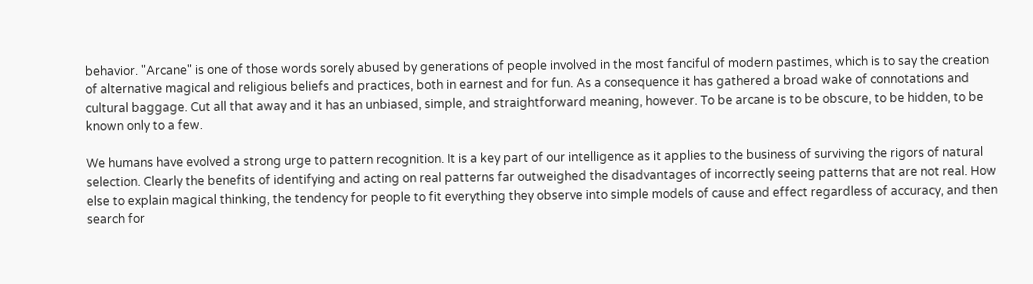behavior. "Arcane" is one of those words sorely abused by generations of people involved in the most fanciful of modern pastimes, which is to say the creation of alternative magical and religious beliefs and practices, both in earnest and for fun. As a consequence it has gathered a broad wake of connotations and cultural baggage. Cut all that away and it has an unbiased, simple, and straightforward meaning, however. To be arcane is to be obscure, to be hidden, to be known only to a few.

We humans have evolved a strong urge to pattern recognition. It is a key part of our intelligence as it applies to the business of surviving the rigors of natural selection. Clearly the benefits of identifying and acting on real patterns far outweighed the disadvantages of incorrectly seeing patterns that are not real. How else to explain magical thinking, the tendency for people to fit everything they observe into simple models of cause and effect regardless of accuracy, and then search for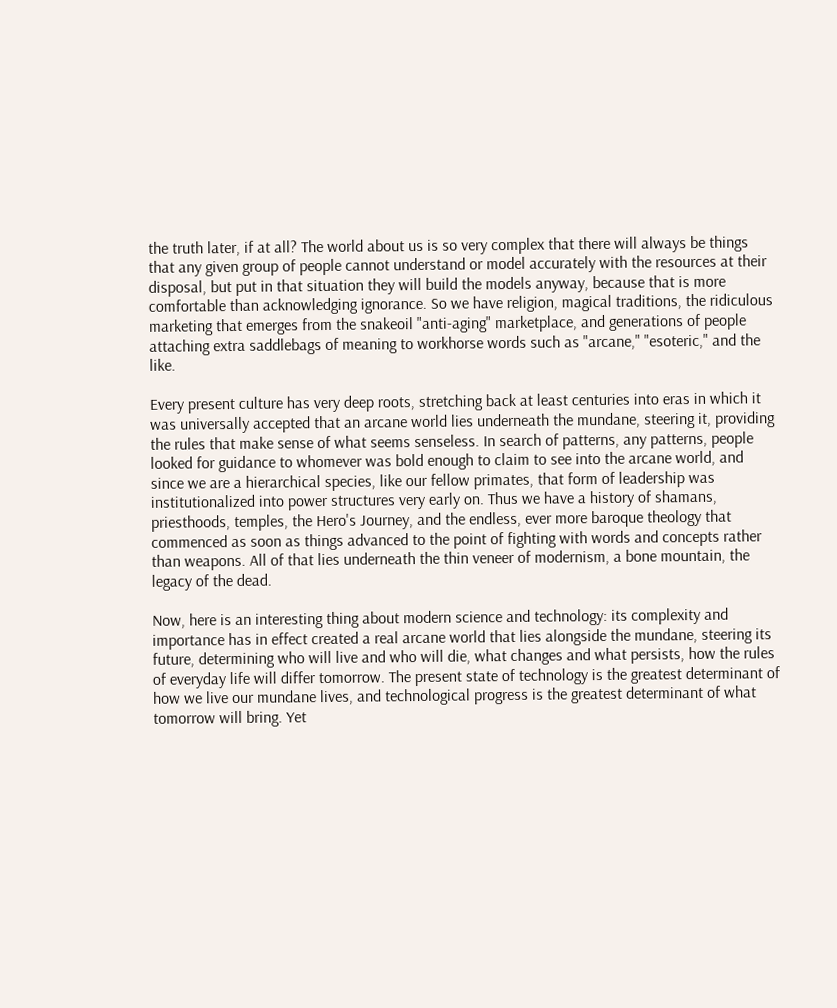the truth later, if at all? The world about us is so very complex that there will always be things that any given group of people cannot understand or model accurately with the resources at their disposal, but put in that situation they will build the models anyway, because that is more comfortable than acknowledging ignorance. So we have religion, magical traditions, the ridiculous marketing that emerges from the snakeoil "anti-aging" marketplace, and generations of people attaching extra saddlebags of meaning to workhorse words such as "arcane," "esoteric," and the like.

Every present culture has very deep roots, stretching back at least centuries into eras in which it was universally accepted that an arcane world lies underneath the mundane, steering it, providing the rules that make sense of what seems senseless. In search of patterns, any patterns, people looked for guidance to whomever was bold enough to claim to see into the arcane world, and since we are a hierarchical species, like our fellow primates, that form of leadership was institutionalized into power structures very early on. Thus we have a history of shamans, priesthoods, temples, the Hero's Journey, and the endless, ever more baroque theology that commenced as soon as things advanced to the point of fighting with words and concepts rather than weapons. All of that lies underneath the thin veneer of modernism, a bone mountain, the legacy of the dead.

Now, here is an interesting thing about modern science and technology: its complexity and importance has in effect created a real arcane world that lies alongside the mundane, steering its future, determining who will live and who will die, what changes and what persists, how the rules of everyday life will differ tomorrow. The present state of technology is the greatest determinant of how we live our mundane lives, and technological progress is the greatest determinant of what tomorrow will bring. Yet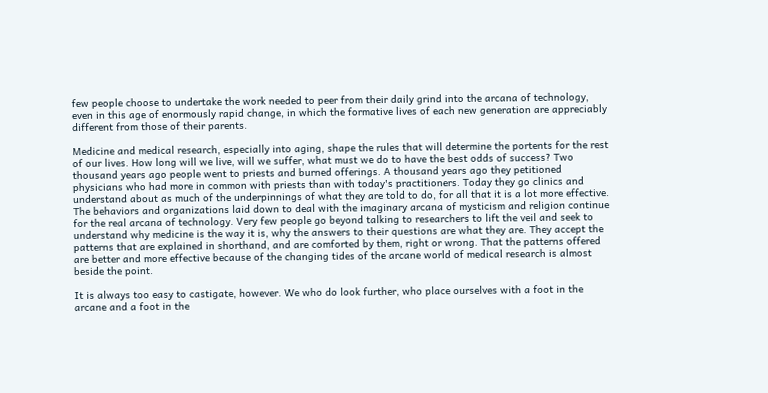few people choose to undertake the work needed to peer from their daily grind into the arcana of technology, even in this age of enormously rapid change, in which the formative lives of each new generation are appreciably different from those of their parents.

Medicine and medical research, especially into aging, shape the rules that will determine the portents for the rest of our lives. How long will we live, will we suffer, what must we do to have the best odds of success? Two thousand years ago people went to priests and burned offerings. A thousand years ago they petitioned physicians who had more in common with priests than with today's practitioners. Today they go clinics and understand about as much of the underpinnings of what they are told to do, for all that it is a lot more effective. The behaviors and organizations laid down to deal with the imaginary arcana of mysticism and religion continue for the real arcana of technology. Very few people go beyond talking to researchers to lift the veil and seek to understand why medicine is the way it is, why the answers to their questions are what they are. They accept the patterns that are explained in shorthand, and are comforted by them, right or wrong. That the patterns offered are better and more effective because of the changing tides of the arcane world of medical research is almost beside the point.

It is always too easy to castigate, however. We who do look further, who place ourselves with a foot in the arcane and a foot in the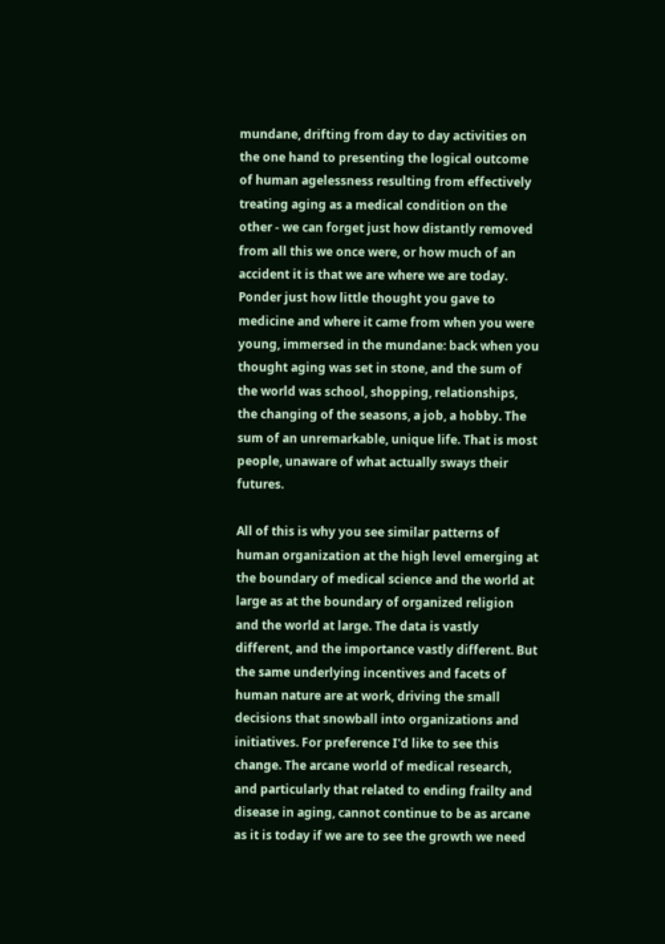mundane, drifting from day to day activities on the one hand to presenting the logical outcome of human agelessness resulting from effectively treating aging as a medical condition on the other - we can forget just how distantly removed from all this we once were, or how much of an accident it is that we are where we are today. Ponder just how little thought you gave to medicine and where it came from when you were young, immersed in the mundane: back when you thought aging was set in stone, and the sum of the world was school, shopping, relationships, the changing of the seasons, a job, a hobby. The sum of an unremarkable, unique life. That is most people, unaware of what actually sways their futures.

All of this is why you see similar patterns of human organization at the high level emerging at the boundary of medical science and the world at large as at the boundary of organized religion and the world at large. The data is vastly different, and the importance vastly different. But the same underlying incentives and facets of human nature are at work, driving the small decisions that snowball into organizations and initiatives. For preference I'd like to see this change. The arcane world of medical research, and particularly that related to ending frailty and disease in aging, cannot continue to be as arcane as it is today if we are to see the growth we need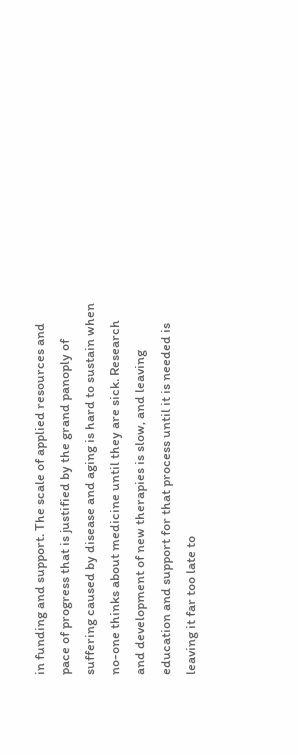in funding and support. The scale of applied resources and pace of progress that is justified by the grand panoply of suffering caused by disease and aging is hard to sustain when no-one thinks about medicine until they are sick. Research and development of new therapies is slow, and leaving education and support for that process until it is needed is leaving it far too late to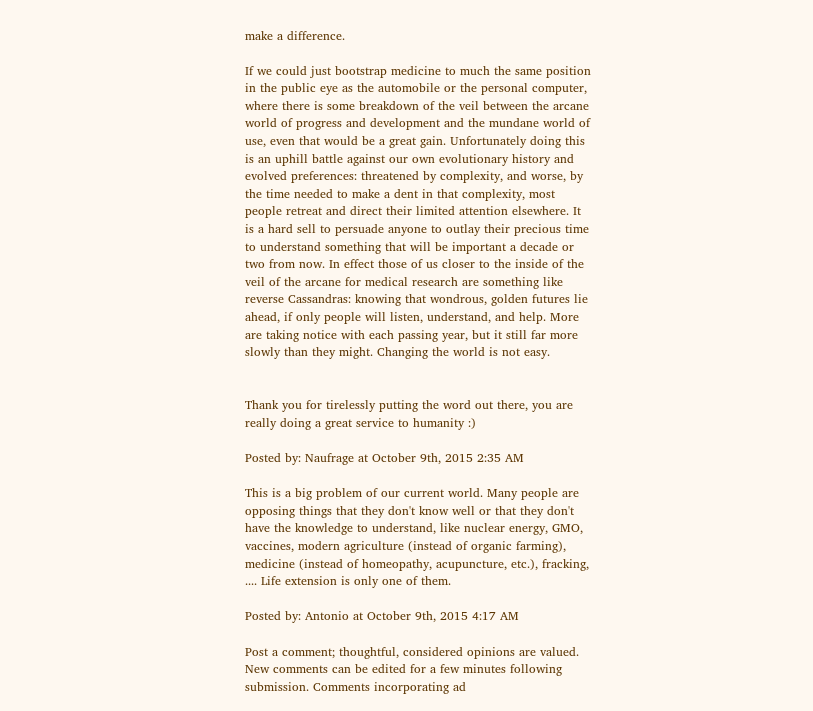make a difference.

If we could just bootstrap medicine to much the same position in the public eye as the automobile or the personal computer, where there is some breakdown of the veil between the arcane world of progress and development and the mundane world of use, even that would be a great gain. Unfortunately doing this is an uphill battle against our own evolutionary history and evolved preferences: threatened by complexity, and worse, by the time needed to make a dent in that complexity, most people retreat and direct their limited attention elsewhere. It is a hard sell to persuade anyone to outlay their precious time to understand something that will be important a decade or two from now. In effect those of us closer to the inside of the veil of the arcane for medical research are something like reverse Cassandras: knowing that wondrous, golden futures lie ahead, if only people will listen, understand, and help. More are taking notice with each passing year, but it still far more slowly than they might. Changing the world is not easy.


Thank you for tirelessly putting the word out there, you are really doing a great service to humanity :)

Posted by: Naufrage at October 9th, 2015 2:35 AM

This is a big problem of our current world. Many people are opposing things that they don't know well or that they don't have the knowledge to understand, like nuclear energy, GMO, vaccines, modern agriculture (instead of organic farming), medicine (instead of homeopathy, acupuncture, etc.), fracking, .... Life extension is only one of them.

Posted by: Antonio at October 9th, 2015 4:17 AM

Post a comment; thoughtful, considered opinions are valued. New comments can be edited for a few minutes following submission. Comments incorporating ad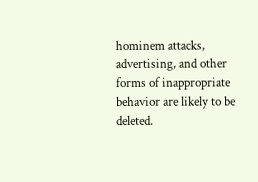hominem attacks, advertising, and other forms of inappropriate behavior are likely to be deleted.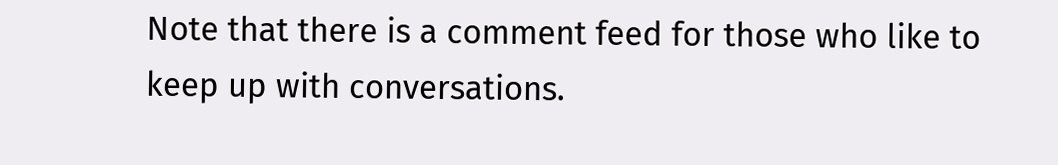Note that there is a comment feed for those who like to keep up with conversations.